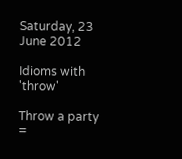Saturday, 23 June 2012

Idioms with 'throw'

Throw a party =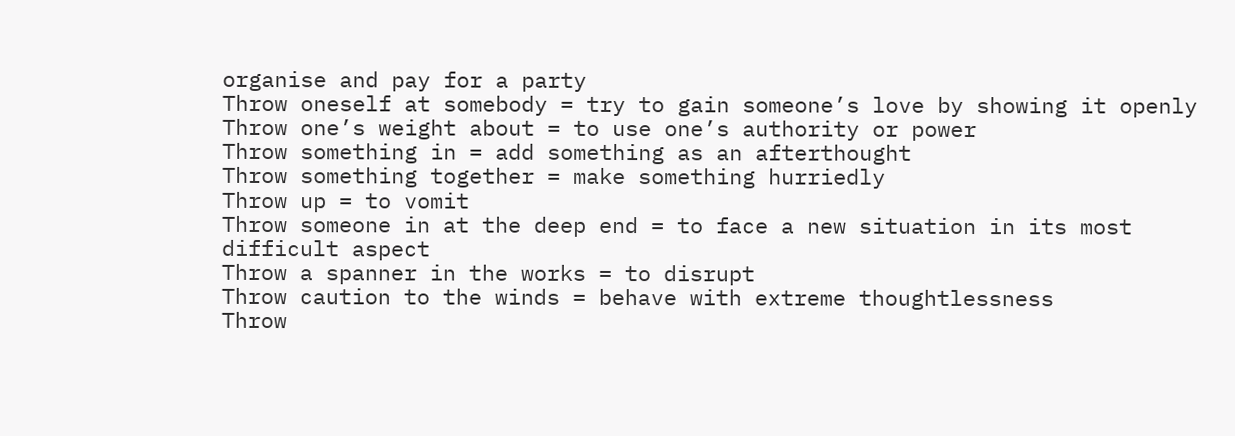organise and pay for a party
Throw oneself at somebody = try to gain someone’s love by showing it openly
Throw one’s weight about = to use one’s authority or power
Throw something in = add something as an afterthought
Throw something together = make something hurriedly
Throw up = to vomit
Throw someone in at the deep end = to face a new situation in its most difficult aspect
Throw a spanner in the works = to disrupt
Throw caution to the winds = behave with extreme thoughtlessness
Throw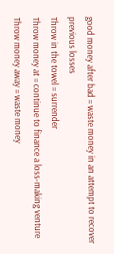good money after bad = waste money in an attempt to recover previous losses
Throw in the towel = surrender
Throw money at = continue to finance a loss-making venture
Throw money away = waste money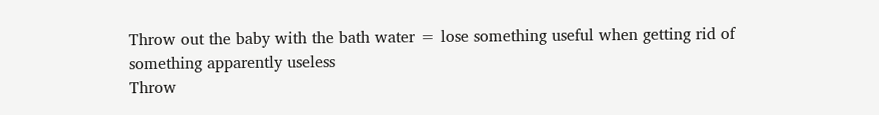Throw out the baby with the bath water = lose something useful when getting rid of something apparently useless
Throw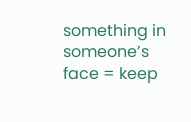something in someone’s face = keep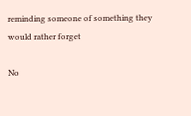reminding someone of something they would rather forget

No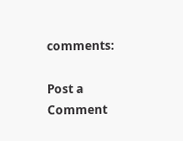comments:

Post a Comment